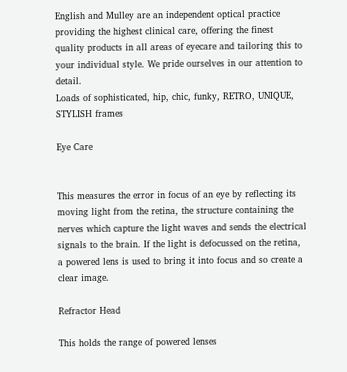English and Mulley are an independent optical practice providing the highest clinical care, offering the finest quality products in all areas of eyecare and tailoring this to your individual style. We pride ourselves in our attention to detail.
Loads of sophisticated, hip, chic, funky, RETRO, UNIQUE, STYLISH frames

Eye Care


This measures the error in focus of an eye by reflecting its moving light from the retina, the structure containing the nerves which capture the light waves and sends the electrical signals to the brain. If the light is defocussed on the retina, a powered lens is used to bring it into focus and so create a clear image.

Refractor Head

This holds the range of powered lenses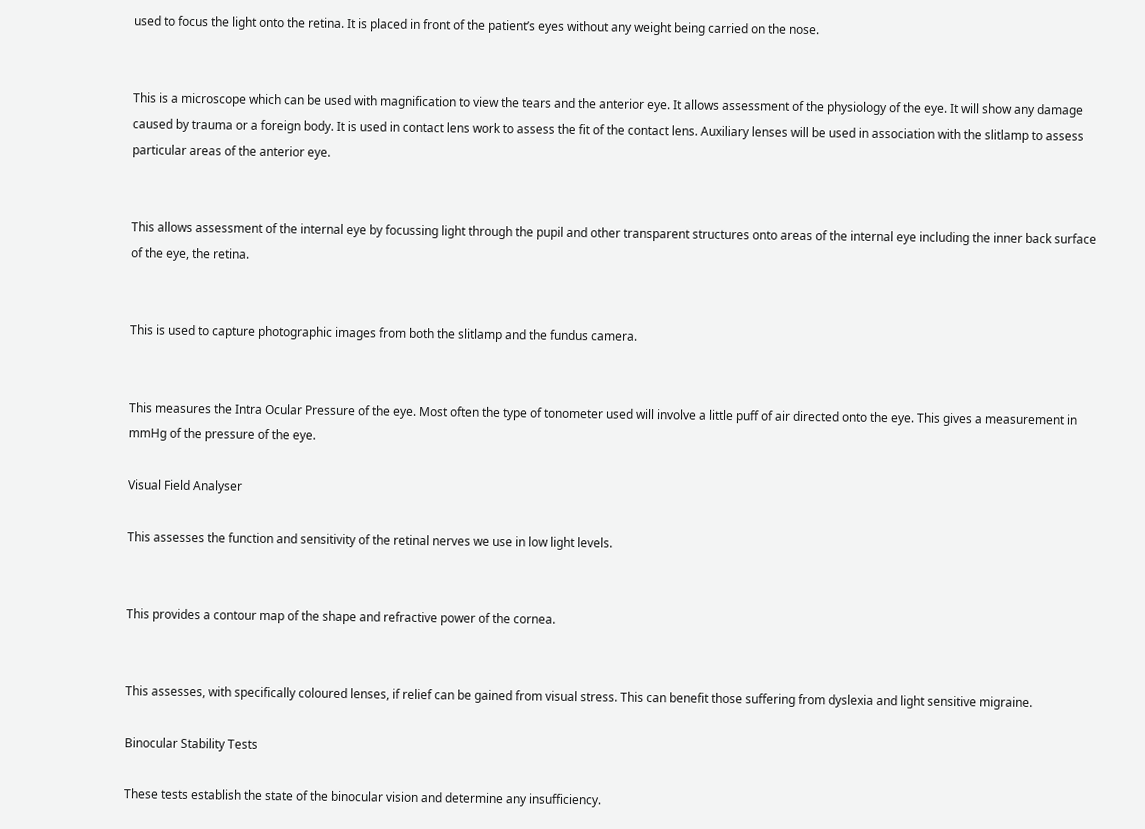used to focus the light onto the retina. It is placed in front of the patient’s eyes without any weight being carried on the nose.


This is a microscope which can be used with magnification to view the tears and the anterior eye. It allows assessment of the physiology of the eye. It will show any damage caused by trauma or a foreign body. It is used in contact lens work to assess the fit of the contact lens. Auxiliary lenses will be used in association with the slitlamp to assess particular areas of the anterior eye.


This allows assessment of the internal eye by focussing light through the pupil and other transparent structures onto areas of the internal eye including the inner back surface of the eye, the retina.


This is used to capture photographic images from both the slitlamp and the fundus camera.


This measures the Intra Ocular Pressure of the eye. Most often the type of tonometer used will involve a little puff of air directed onto the eye. This gives a measurement in mmHg of the pressure of the eye.

Visual Field Analyser

This assesses the function and sensitivity of the retinal nerves we use in low light levels.


This provides a contour map of the shape and refractive power of the cornea.


This assesses, with specifically coloured lenses, if relief can be gained from visual stress. This can benefit those suffering from dyslexia and light sensitive migraine.

Binocular Stability Tests

These tests establish the state of the binocular vision and determine any insufficiency.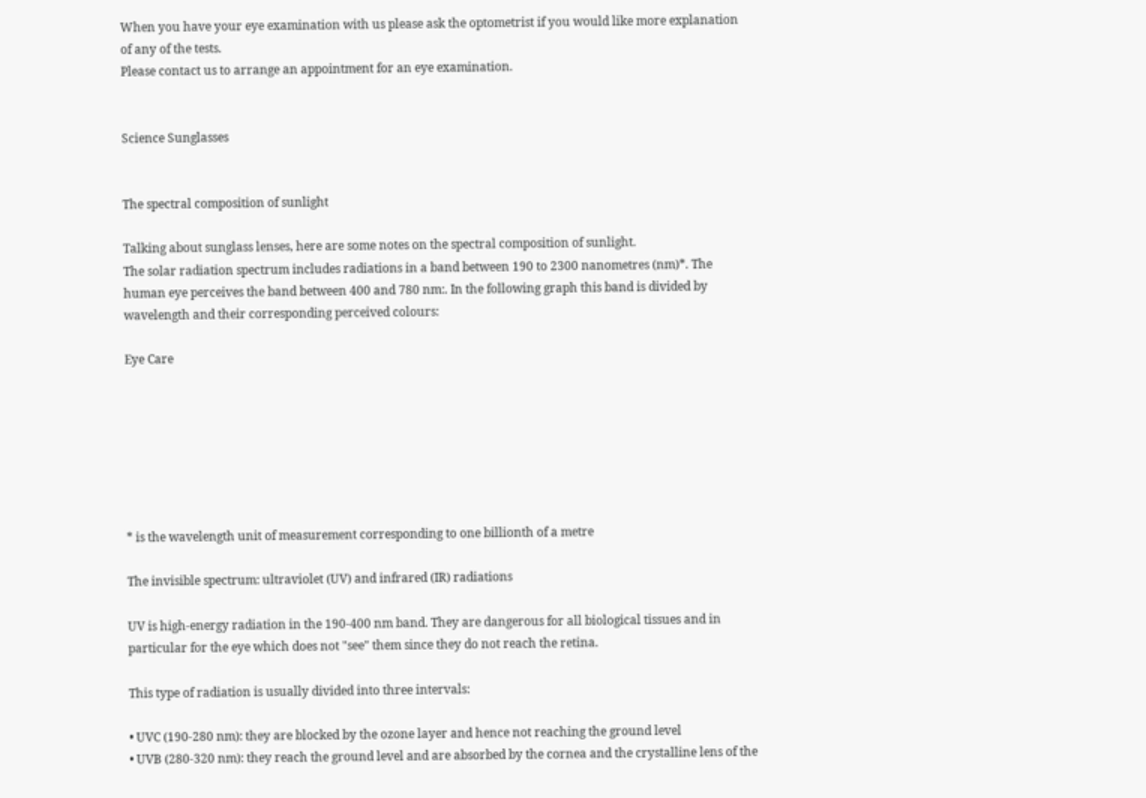When you have your eye examination with us please ask the optometrist if you would like more explanation of any of the tests.
Please contact us to arrange an appointment for an eye examination.


Science Sunglasses


The spectral composition of sunlight

Talking about sunglass lenses, here are some notes on the spectral composition of sunlight.
The solar radiation spectrum includes radiations in a band between 190 to 2300 nanometres (nm)*. The human eye perceives the band between 400 and 780 nm:. In the following graph this band is divided by wavelength and their corresponding perceived colours:

Eye Care







* is the wavelength unit of measurement corresponding to one billionth of a metre

The invisible spectrum: ultraviolet (UV) and infrared (IR) radiations

UV is high-energy radiation in the 190-400 nm band. They are dangerous for all biological tissues and in particular for the eye which does not "see" them since they do not reach the retina.

This type of radiation is usually divided into three intervals:

• UVC (190-280 nm): they are blocked by the ozone layer and hence not reaching the ground level
• UVB (280-320 nm): they reach the ground level and are absorbed by the cornea and the crystalline lens of the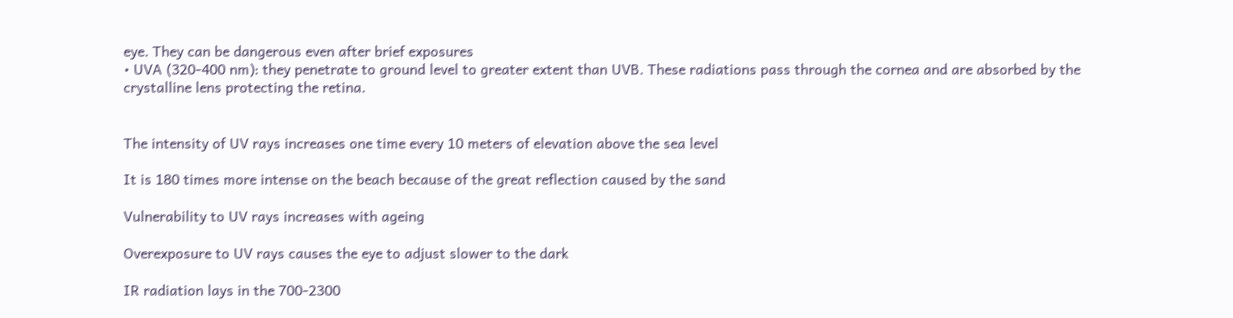eye. They can be dangerous even after brief exposures
• UVA (320-400 nm): they penetrate to ground level to greater extent than UVB. These radiations pass through the cornea and are absorbed by the crystalline lens protecting the retina.


The intensity of UV rays increases one time every 10 meters of elevation above the sea level

It is 180 times more intense on the beach because of the great reflection caused by the sand

Vulnerability to UV rays increases with ageing

Overexposure to UV rays causes the eye to adjust slower to the dark

IR radiation lays in the 700-2300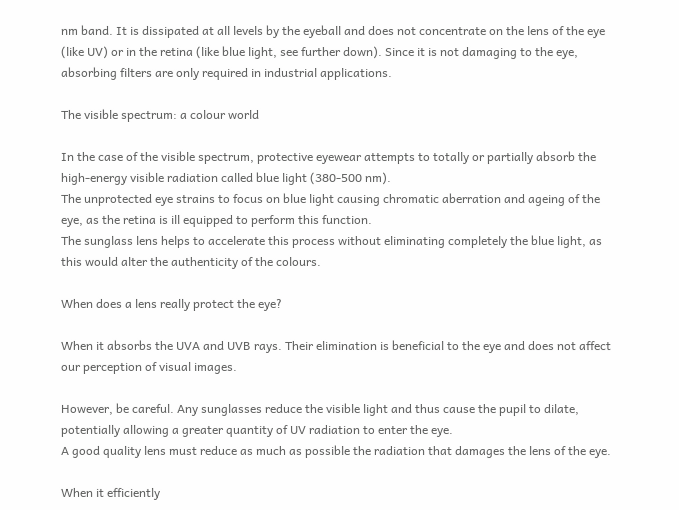nm band. It is dissipated at all levels by the eyeball and does not concentrate on the lens of the eye (like UV) or in the retina (like blue light, see further down). Since it is not damaging to the eye, absorbing filters are only required in industrial applications.

The visible spectrum: a colour world

In the case of the visible spectrum, protective eyewear attempts to totally or partially absorb the high-energy visible radiation called blue light (380-500 nm).
The unprotected eye strains to focus on blue light causing chromatic aberration and ageing of the eye, as the retina is ill equipped to perform this function.
The sunglass lens helps to accelerate this process without eliminating completely the blue light, as this would alter the authenticity of the colours.

When does a lens really protect the eye?

When it absorbs the UVA and UVB rays. Their elimination is beneficial to the eye and does not affect our perception of visual images.

However, be careful. Any sunglasses reduce the visible light and thus cause the pupil to dilate, potentially allowing a greater quantity of UV radiation to enter the eye.
A good quality lens must reduce as much as possible the radiation that damages the lens of the eye.

When it efficiently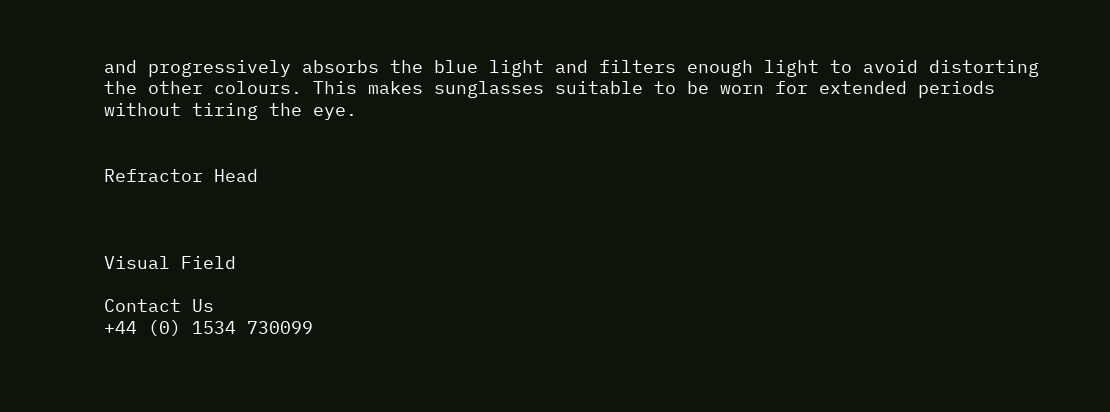and progressively absorbs the blue light and filters enough light to avoid distorting the other colours. This makes sunglasses suitable to be worn for extended periods without tiring the eye.


Refractor Head



Visual Field

Contact Us
+44 (0) 1534 730099